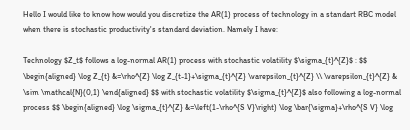Hello I would like to know how would you discretize the AR(1) process of technology in a standart RBC model when there is stochastic productivity's standard deviation. Namely I have:

Technology $Z_t$ follows a log-normal AR(1) process with stochastic volatility $\sigma_{t}^{Z}$ : $$ \begin{aligned} \log Z_{t} &=\rho^{Z} \log Z_{t-1}+\sigma_{t}^{Z} \varepsilon_{t}^{Z} \\ \varepsilon_{t}^{Z} & \sim \mathcal{N}(0,1) \end{aligned} $$ with stochastic volatility $\sigma_{t}^{Z}$ also following a log-normal process $$ \begin{aligned} \log \sigma_{t}^{Z} &=\left(1-\rho^{S V}\right) \log \bar{\sigma}+\rho^{S V} \log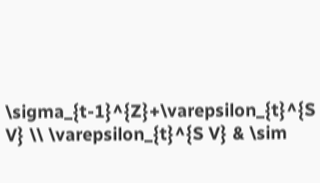\sigma_{t-1}^{Z}+\varepsilon_{t}^{S V} \\ \varepsilon_{t}^{S V} & \sim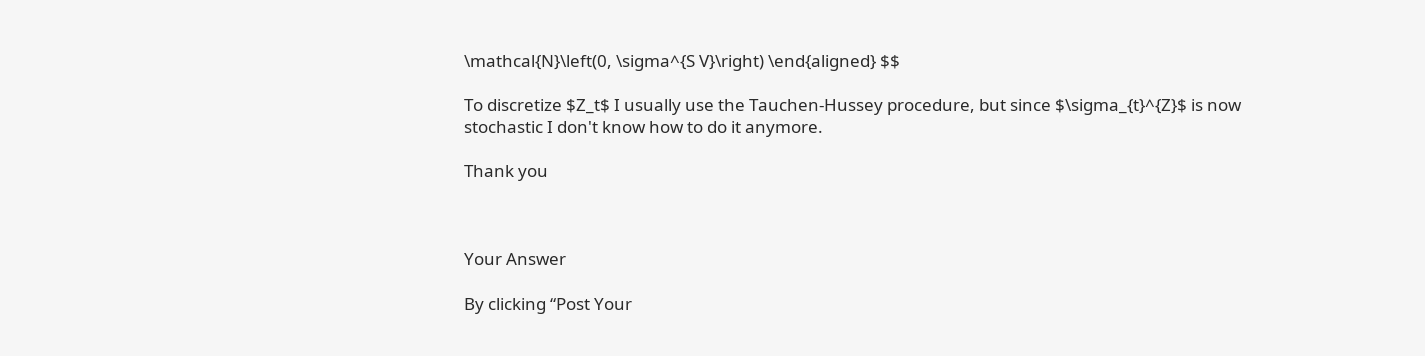\mathcal{N}\left(0, \sigma^{S V}\right) \end{aligned} $$

To discretize $Z_t$ I usually use the Tauchen-Hussey procedure, but since $\sigma_{t}^{Z}$ is now stochastic I don't know how to do it anymore.

Thank you



Your Answer

By clicking “Post Your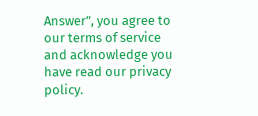Answer”, you agree to our terms of service and acknowledge you have read our privacy policy.